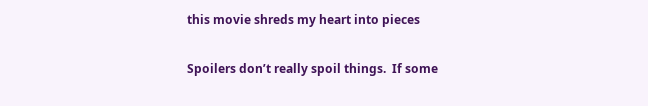this movie shreds my heart into pieces

Spoilers don’t really spoil things.  If some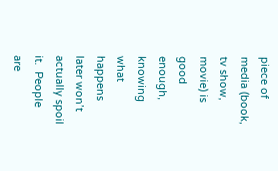piece of media (book, tv show, movie) is good enough, knowing what happens later won’t actually spoil it.  People are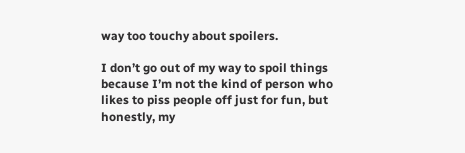way too touchy about spoilers.

I don’t go out of my way to spoil things because I’m not the kind of person who likes to piss people off just for fun, but honestly, my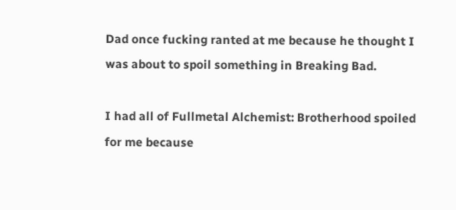Dad once fucking ranted at me because he thought I was about to spoil something in Breaking Bad.

I had all of Fullmetal Alchemist: Brotherhood spoiled for me because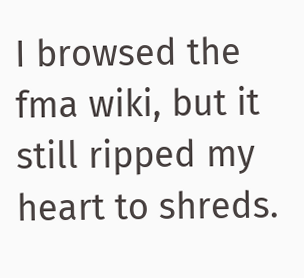I browsed the fma wiki, but it still ripped my heart to shreds.